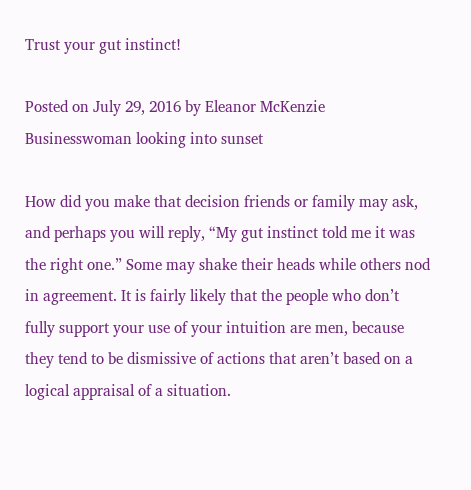Trust your gut instinct!

Posted on July 29, 2016 by Eleanor McKenzie
Businesswoman looking into sunset

How did you make that decision friends or family may ask, and perhaps you will reply, “My gut instinct told me it was the right one.” Some may shake their heads while others nod in agreement. It is fairly likely that the people who don’t fully support your use of your intuition are men, because they tend to be dismissive of actions that aren’t based on a logical appraisal of a situation.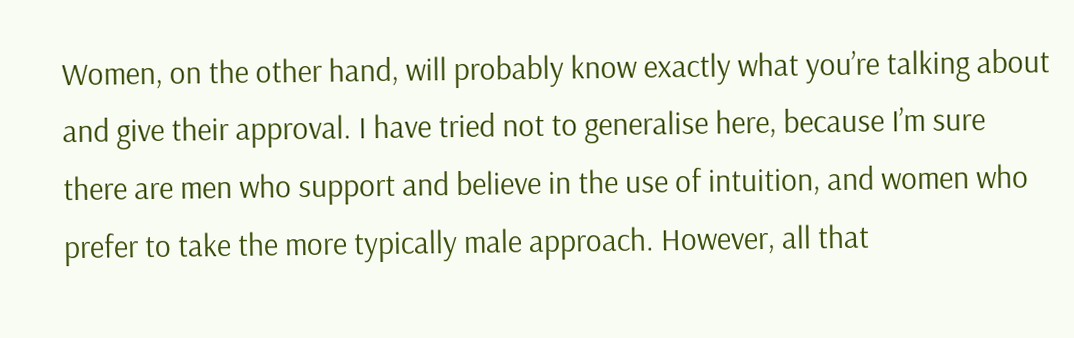Women, on the other hand, will probably know exactly what you’re talking about and give their approval. I have tried not to generalise here, because I’m sure there are men who support and believe in the use of intuition, and women who prefer to take the more typically male approach. However, all that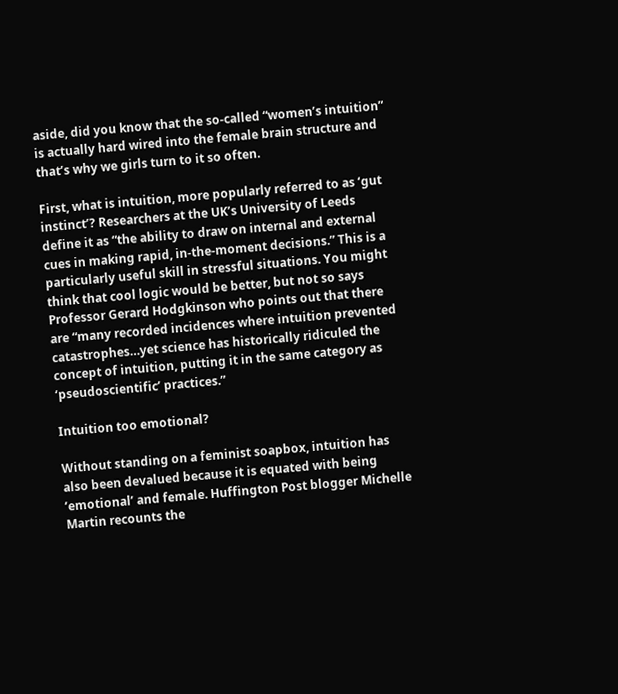aside, did you know that the so-called “women’s intuition” is actually hard wired into the female brain structure and that’s why we girls turn to it so often.

First, what is intuition, more popularly referred to as ‘gut instinct’? Researchers at the UK’s University of Leeds define it as “the ability to draw on internal and external cues in making rapid, in-the-moment decisions.” This is a particularly useful skill in stressful situations. You might think that cool logic would be better, but not so says Professor Gerard Hodgkinson who points out that there are “many recorded incidences where intuition prevented catastrophes…yet science has historically ridiculed the concept of intuition, putting it in the same category as ‘pseudoscientific’ practices.”

Intuition too emotional?

Without standing on a feminist soapbox, intuition has also been devalued because it is equated with being ’emotional’ and female. Huffington Post blogger Michelle Martin recounts the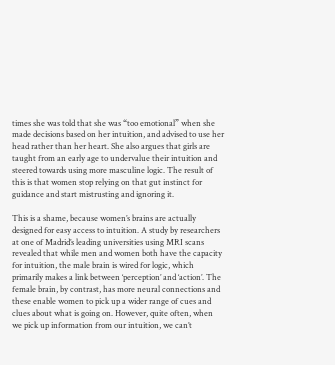times she was told that she was “too emotional” when she made decisions based on her intuition, and advised to use her head rather than her heart. She also argues that girls are taught from an early age to undervalue their intuition and steered towards using more masculine logic. The result of this is that women stop relying on that gut instinct for guidance and start mistrusting and ignoring it.

This is a shame, because women’s brains are actually designed for easy access to intuition. A study by researchers at one of Madrid’s leading universities using MRI scans revealed that while men and women both have the capacity for intuition, the male brain is wired for logic, which primarily makes a link between ‘perception’ and ‘action’. The female brain, by contrast, has more neural connections and these enable women to pick up a wider range of cues and clues about what is going on. However, quite often, when we pick up information from our intuition, we can’t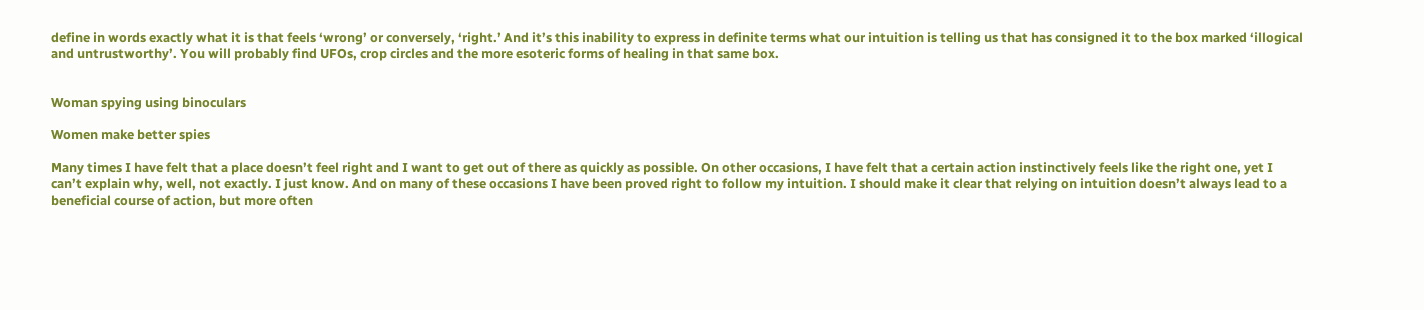define in words exactly what it is that feels ‘wrong’ or conversely, ‘right.’ And it’s this inability to express in definite terms what our intuition is telling us that has consigned it to the box marked ‘illogical and untrustworthy’. You will probably find UFOs, crop circles and the more esoteric forms of healing in that same box.


Woman spying using binoculars

Women make better spies

Many times I have felt that a place doesn’t feel right and I want to get out of there as quickly as possible. On other occasions, I have felt that a certain action instinctively feels like the right one, yet I can’t explain why, well, not exactly. I just know. And on many of these occasions I have been proved right to follow my intuition. I should make it clear that relying on intuition doesn’t always lead to a beneficial course of action, but more often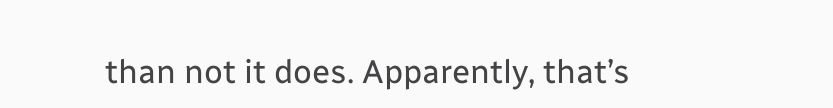than not it does. Apparently, that’s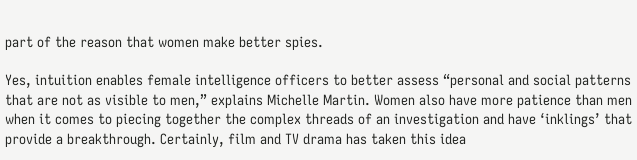part of the reason that women make better spies.

Yes, intuition enables female intelligence officers to better assess “personal and social patterns that are not as visible to men,” explains Michelle Martin. Women also have more patience than men when it comes to piecing together the complex threads of an investigation and have ‘inklings’ that provide a breakthrough. Certainly, film and TV drama has taken this idea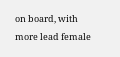on board, with more lead female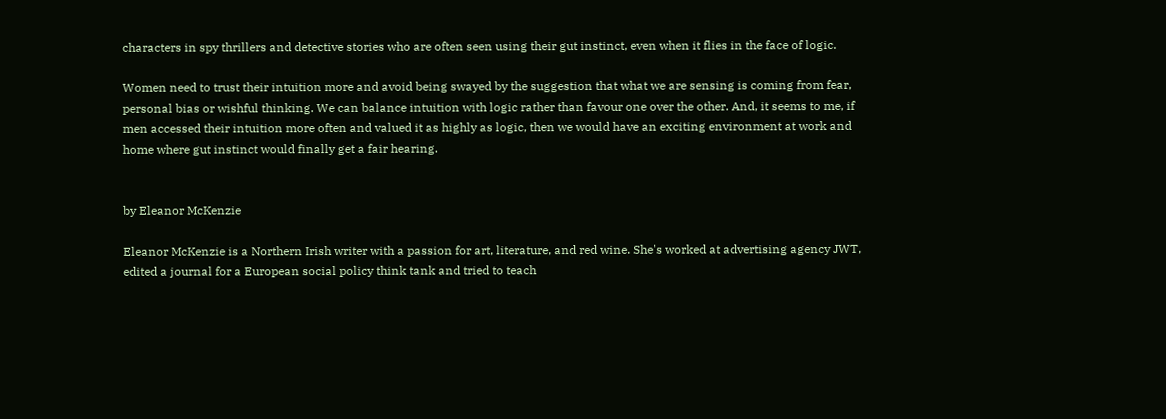characters in spy thrillers and detective stories who are often seen using their gut instinct, even when it flies in the face of logic.

Women need to trust their intuition more and avoid being swayed by the suggestion that what we are sensing is coming from fear, personal bias or wishful thinking. We can balance intuition with logic rather than favour one over the other. And, it seems to me, if men accessed their intuition more often and valued it as highly as logic, then we would have an exciting environment at work and home where gut instinct would finally get a fair hearing.


by Eleanor McKenzie

Eleanor McKenzie is a Northern Irish writer with a passion for art, literature, and red wine. She's worked at advertising agency JWT, edited a journal for a European social policy think tank and tried to teach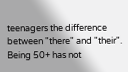teenagers the difference between "there" and "their". Being 50+ has not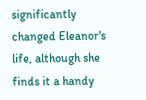significantly changed Eleanor's life, although she finds it a handy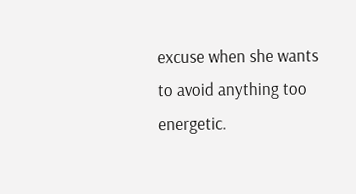excuse when she wants to avoid anything too energetic.